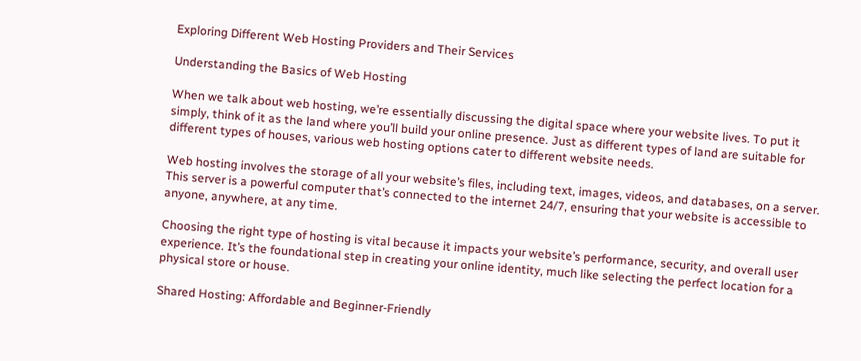Exploring Different Web Hosting Providers and Their Services

Understanding the Basics of Web Hosting

When we talk about web hosting, we’re essentially discussing the digital space where your website lives. To put it simply, think of it as the land where you’ll build your online presence. Just as different types of land are suitable for different types of houses, various web hosting options cater to different website needs.

Web hosting involves the storage of all your website’s files, including text, images, videos, and databases, on a server. This server is a powerful computer that’s connected to the internet 24/7, ensuring that your website is accessible to anyone, anywhere, at any time.

Choosing the right type of hosting is vital because it impacts your website’s performance, security, and overall user experience. It’s the foundational step in creating your online identity, much like selecting the perfect location for a physical store or house.

Shared Hosting: Affordable and Beginner-Friendly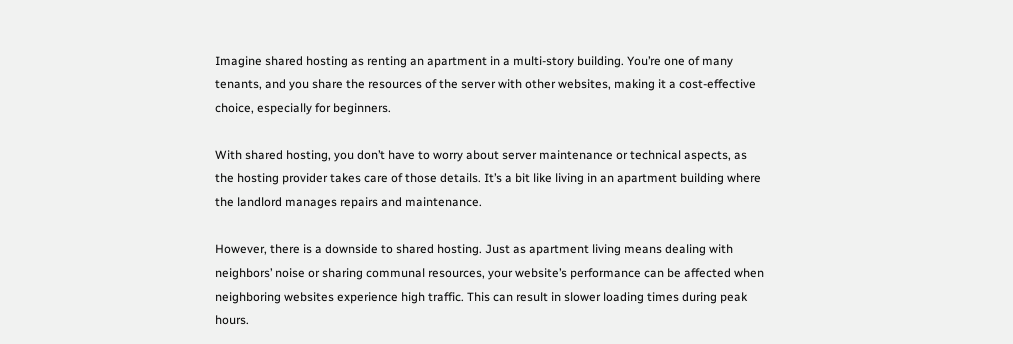Imagine shared hosting as renting an apartment in a multi-story building. You’re one of many tenants, and you share the resources of the server with other websites, making it a cost-effective choice, especially for beginners.

With shared hosting, you don’t have to worry about server maintenance or technical aspects, as the hosting provider takes care of those details. It’s a bit like living in an apartment building where the landlord manages repairs and maintenance.

However, there is a downside to shared hosting. Just as apartment living means dealing with neighbors’ noise or sharing communal resources, your website’s performance can be affected when neighboring websites experience high traffic. This can result in slower loading times during peak hours.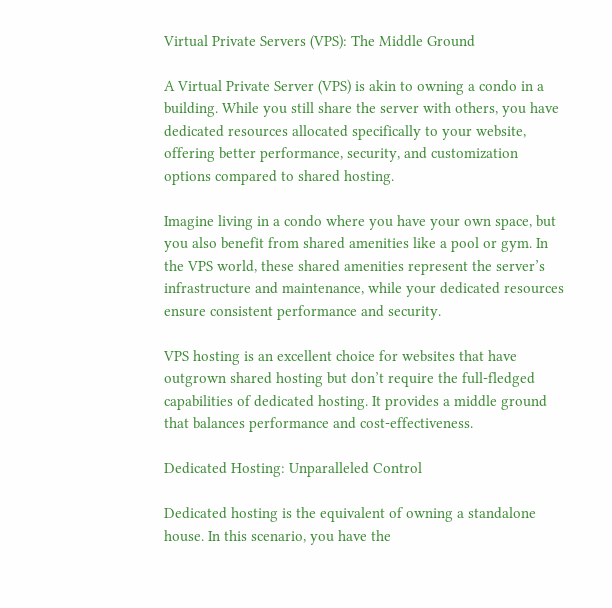Virtual Private Servers (VPS): The Middle Ground

A Virtual Private Server (VPS) is akin to owning a condo in a building. While you still share the server with others, you have dedicated resources allocated specifically to your website, offering better performance, security, and customization options compared to shared hosting.

Imagine living in a condo where you have your own space, but you also benefit from shared amenities like a pool or gym. In the VPS world, these shared amenities represent the server’s infrastructure and maintenance, while your dedicated resources ensure consistent performance and security.

VPS hosting is an excellent choice for websites that have outgrown shared hosting but don’t require the full-fledged capabilities of dedicated hosting. It provides a middle ground that balances performance and cost-effectiveness.

Dedicated Hosting: Unparalleled Control

Dedicated hosting is the equivalent of owning a standalone house. In this scenario, you have the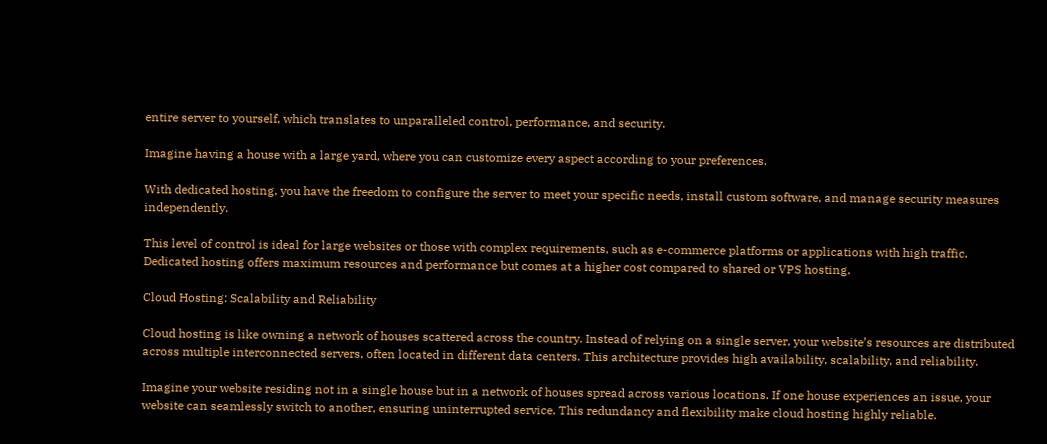entire server to yourself, which translates to unparalleled control, performance, and security.

Imagine having a house with a large yard, where you can customize every aspect according to your preferences.

With dedicated hosting, you have the freedom to configure the server to meet your specific needs, install custom software, and manage security measures independently.

This level of control is ideal for large websites or those with complex requirements, such as e-commerce platforms or applications with high traffic. Dedicated hosting offers maximum resources and performance but comes at a higher cost compared to shared or VPS hosting.

Cloud Hosting: Scalability and Reliability

Cloud hosting is like owning a network of houses scattered across the country. Instead of relying on a single server, your website’s resources are distributed across multiple interconnected servers, often located in different data centers. This architecture provides high availability, scalability, and reliability.

Imagine your website residing not in a single house but in a network of houses spread across various locations. If one house experiences an issue, your website can seamlessly switch to another, ensuring uninterrupted service. This redundancy and flexibility make cloud hosting highly reliable.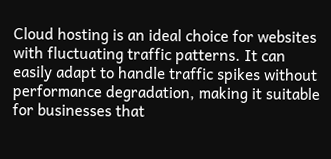Cloud hosting is an ideal choice for websites with fluctuating traffic patterns. It can easily adapt to handle traffic spikes without performance degradation, making it suitable for businesses that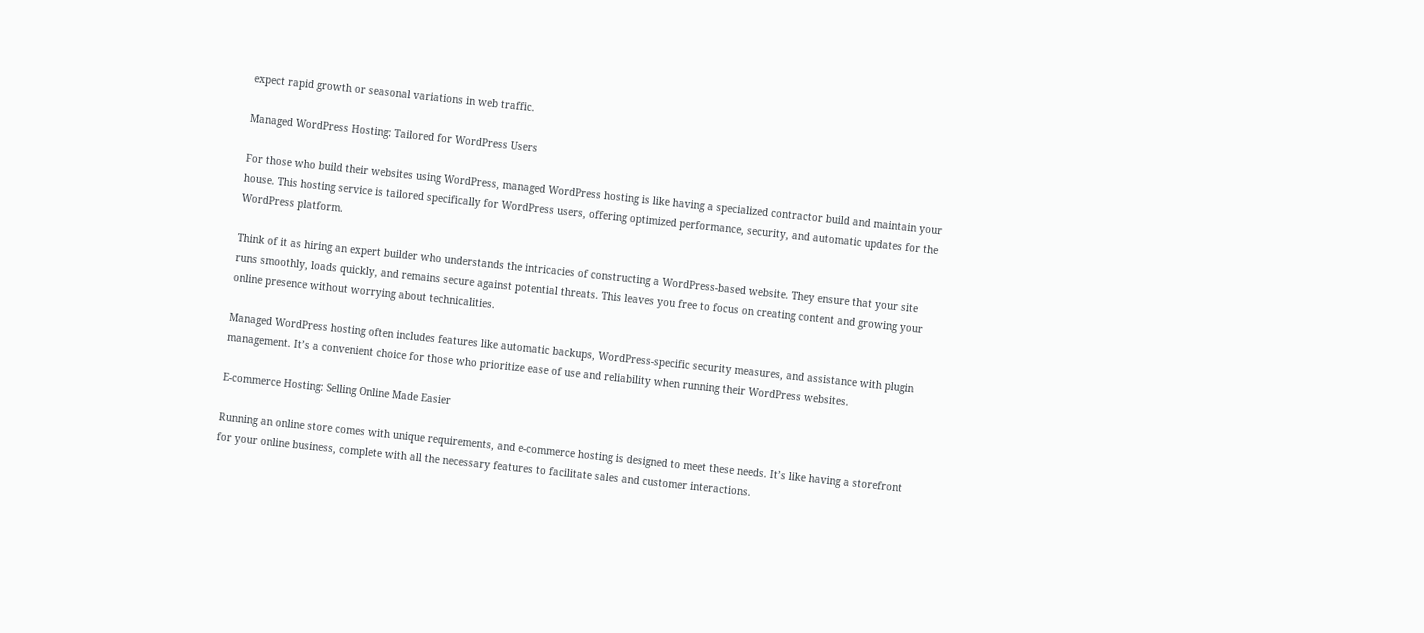expect rapid growth or seasonal variations in web traffic.

Managed WordPress Hosting: Tailored for WordPress Users

For those who build their websites using WordPress, managed WordPress hosting is like having a specialized contractor build and maintain your house. This hosting service is tailored specifically for WordPress users, offering optimized performance, security, and automatic updates for the WordPress platform.

Think of it as hiring an expert builder who understands the intricacies of constructing a WordPress-based website. They ensure that your site runs smoothly, loads quickly, and remains secure against potential threats. This leaves you free to focus on creating content and growing your online presence without worrying about technicalities.

Managed WordPress hosting often includes features like automatic backups, WordPress-specific security measures, and assistance with plugin management. It’s a convenient choice for those who prioritize ease of use and reliability when running their WordPress websites.

E-commerce Hosting: Selling Online Made Easier

Running an online store comes with unique requirements, and e-commerce hosting is designed to meet these needs. It’s like having a storefront for your online business, complete with all the necessary features to facilitate sales and customer interactions.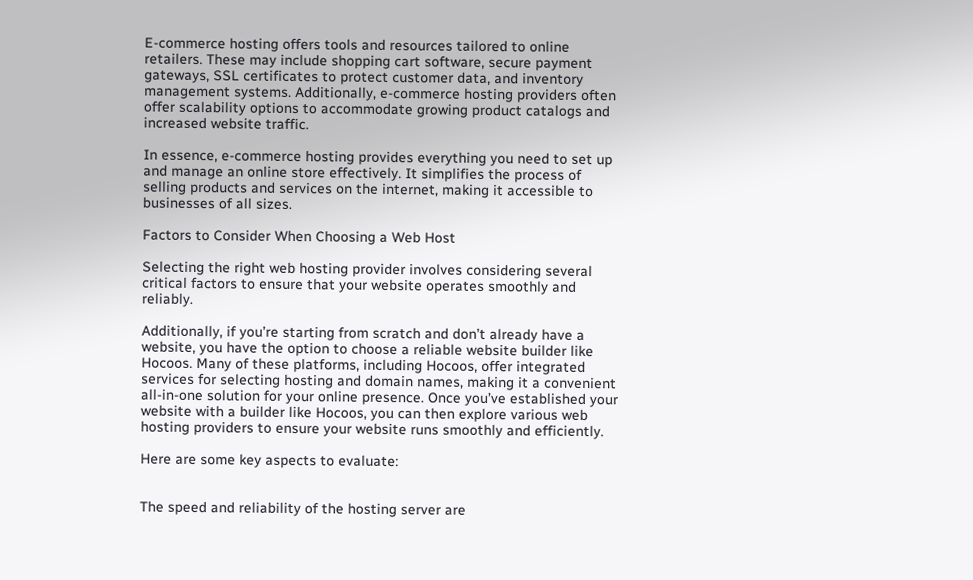E-commerce hosting offers tools and resources tailored to online retailers. These may include shopping cart software, secure payment gateways, SSL certificates to protect customer data, and inventory management systems. Additionally, e-commerce hosting providers often offer scalability options to accommodate growing product catalogs and increased website traffic.

In essence, e-commerce hosting provides everything you need to set up and manage an online store effectively. It simplifies the process of selling products and services on the internet, making it accessible to businesses of all sizes.

Factors to Consider When Choosing a Web Host

Selecting the right web hosting provider involves considering several critical factors to ensure that your website operates smoothly and reliably.

Additionally, if you’re starting from scratch and don’t already have a website, you have the option to choose a reliable website builder like Hocoos. Many of these platforms, including Hocoos, offer integrated services for selecting hosting and domain names, making it a convenient all-in-one solution for your online presence. Once you’ve established your website with a builder like Hocoos, you can then explore various web hosting providers to ensure your website runs smoothly and efficiently.

Here are some key aspects to evaluate:


The speed and reliability of the hosting server are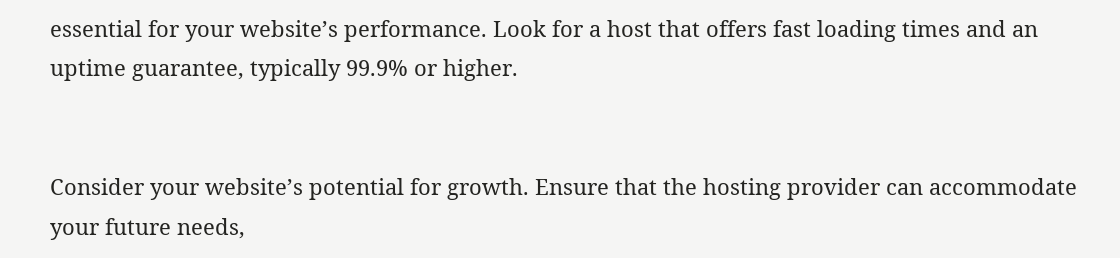essential for your website’s performance. Look for a host that offers fast loading times and an uptime guarantee, typically 99.9% or higher.


Consider your website’s potential for growth. Ensure that the hosting provider can accommodate your future needs,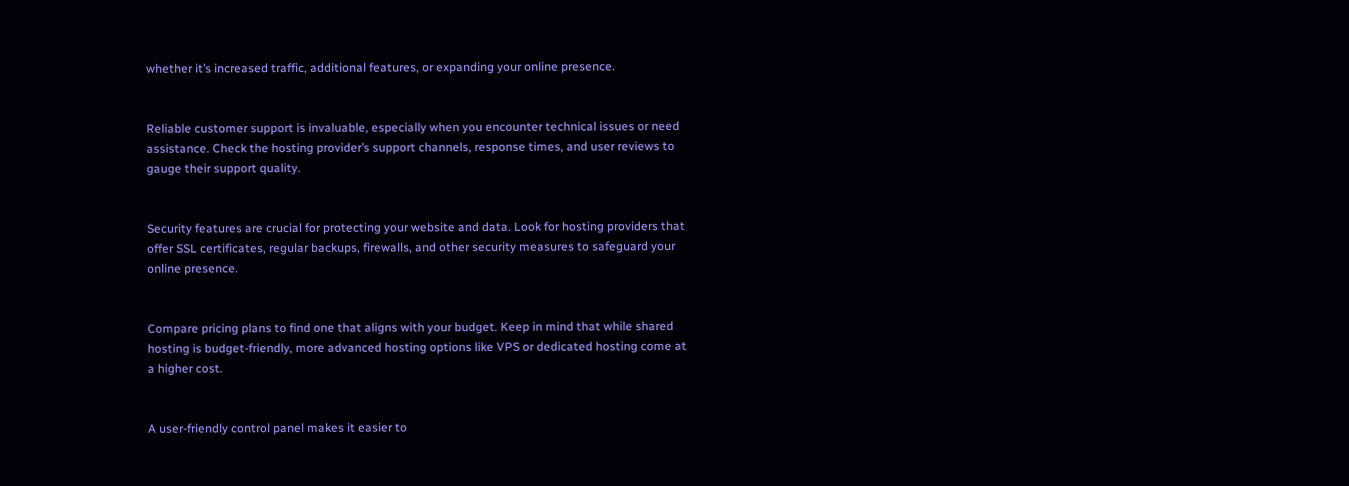whether it’s increased traffic, additional features, or expanding your online presence.


Reliable customer support is invaluable, especially when you encounter technical issues or need assistance. Check the hosting provider’s support channels, response times, and user reviews to gauge their support quality.


Security features are crucial for protecting your website and data. Look for hosting providers that offer SSL certificates, regular backups, firewalls, and other security measures to safeguard your online presence.


Compare pricing plans to find one that aligns with your budget. Keep in mind that while shared hosting is budget-friendly, more advanced hosting options like VPS or dedicated hosting come at a higher cost.


A user-friendly control panel makes it easier to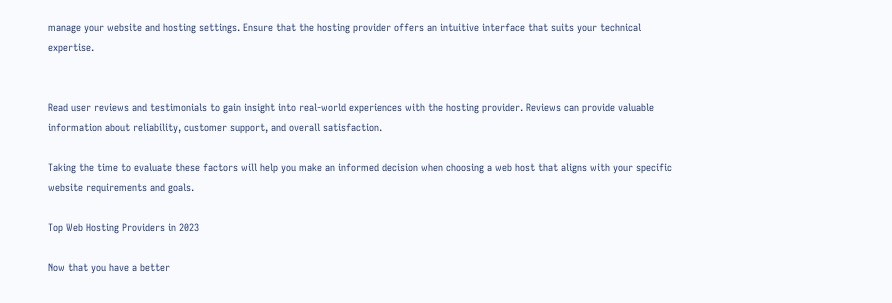manage your website and hosting settings. Ensure that the hosting provider offers an intuitive interface that suits your technical expertise.


Read user reviews and testimonials to gain insight into real-world experiences with the hosting provider. Reviews can provide valuable information about reliability, customer support, and overall satisfaction.

Taking the time to evaluate these factors will help you make an informed decision when choosing a web host that aligns with your specific website requirements and goals.

Top Web Hosting Providers in 2023

Now that you have a better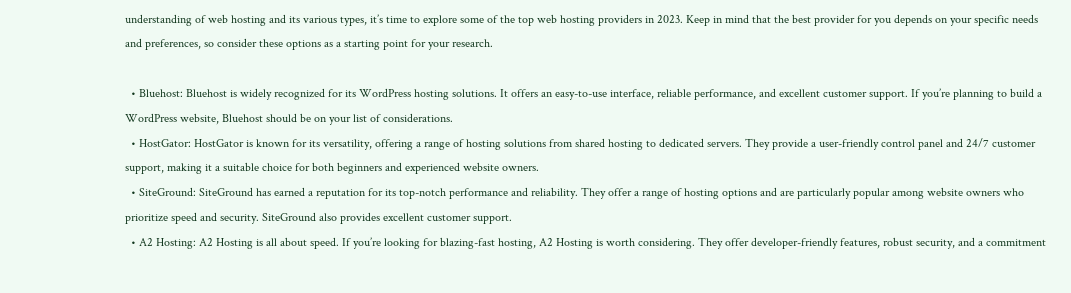understanding of web hosting and its various types, it’s time to explore some of the top web hosting providers in 2023. Keep in mind that the best provider for you depends on your specific needs and preferences, so consider these options as a starting point for your research.

  • Bluehost: Bluehost is widely recognized for its WordPress hosting solutions. It offers an easy-to-use interface, reliable performance, and excellent customer support. If you’re planning to build a WordPress website, Bluehost should be on your list of considerations.
  • HostGator: HostGator is known for its versatility, offering a range of hosting solutions from shared hosting to dedicated servers. They provide a user-friendly control panel and 24/7 customer support, making it a suitable choice for both beginners and experienced website owners.
  • SiteGround: SiteGround has earned a reputation for its top-notch performance and reliability. They offer a range of hosting options and are particularly popular among website owners who prioritize speed and security. SiteGround also provides excellent customer support.
  • A2 Hosting: A2 Hosting is all about speed. If you’re looking for blazing-fast hosting, A2 Hosting is worth considering. They offer developer-friendly features, robust security, and a commitment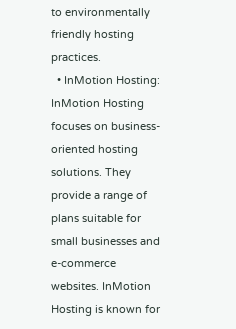to environmentally friendly hosting practices.
  • InMotion Hosting: InMotion Hosting focuses on business-oriented hosting solutions. They provide a range of plans suitable for small businesses and e-commerce websites. InMotion Hosting is known for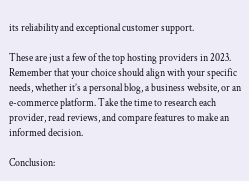its reliability and exceptional customer support.

These are just a few of the top hosting providers in 2023. Remember that your choice should align with your specific needs, whether it’s a personal blog, a business website, or an e-commerce platform. Take the time to research each provider, read reviews, and compare features to make an informed decision.

Conclusion: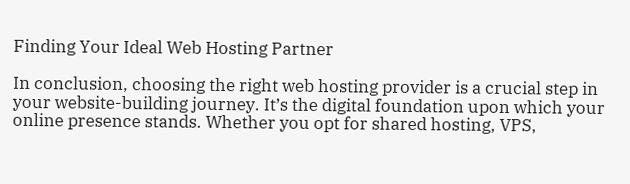Finding Your Ideal Web Hosting Partner

In conclusion, choosing the right web hosting provider is a crucial step in your website-building journey. It’s the digital foundation upon which your online presence stands. Whether you opt for shared hosting, VPS,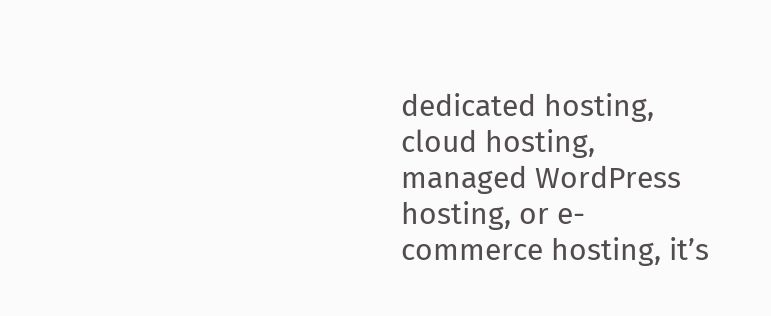dedicated hosting, cloud hosting, managed WordPress hosting, or e-commerce hosting, it’s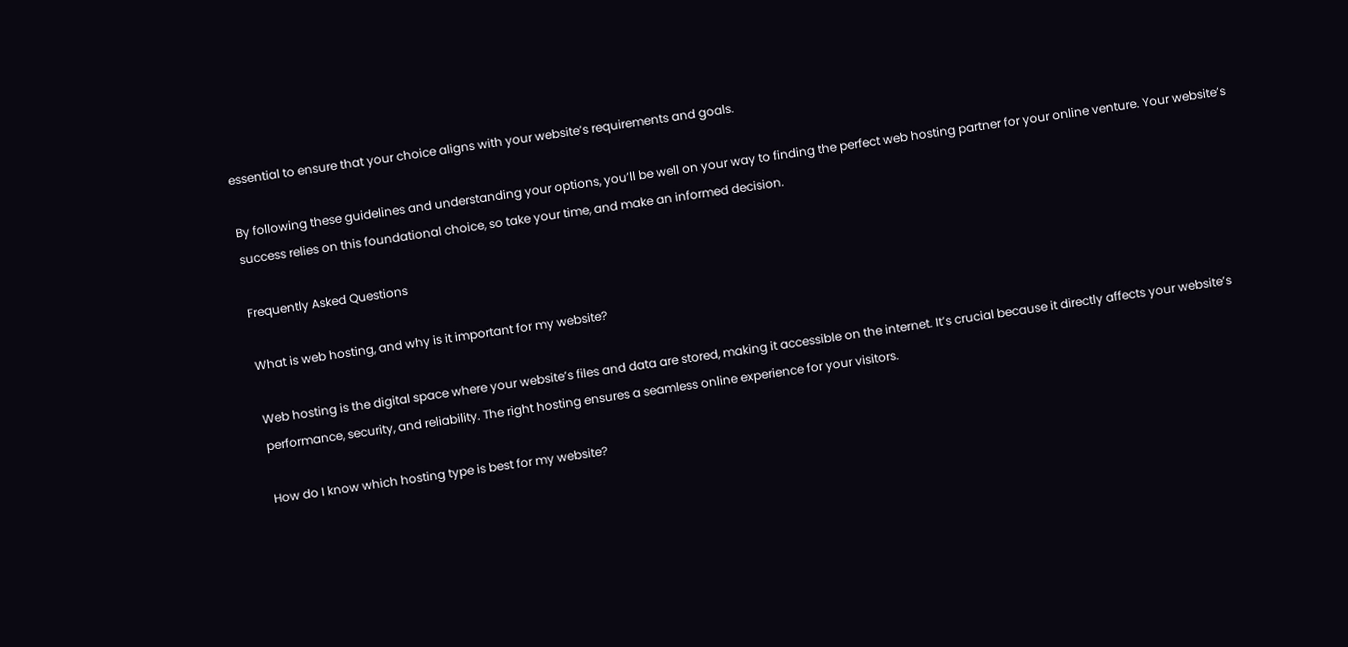essential to ensure that your choice aligns with your website’s requirements and goals.

By following these guidelines and understanding your options, you’ll be well on your way to finding the perfect web hosting partner for your online venture. Your website’s success relies on this foundational choice, so take your time, and make an informed decision.

Frequently Asked Questions

What is web hosting, and why is it important for my website?

Web hosting is the digital space where your website’s files and data are stored, making it accessible on the internet. It’s crucial because it directly affects your website’s performance, security, and reliability. The right hosting ensures a seamless online experience for your visitors.

How do I know which hosting type is best for my website?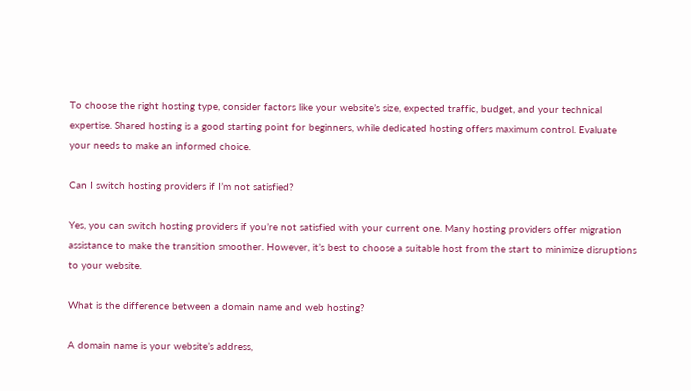To choose the right hosting type, consider factors like your website’s size, expected traffic, budget, and your technical expertise. Shared hosting is a good starting point for beginners, while dedicated hosting offers maximum control. Evaluate your needs to make an informed choice.

Can I switch hosting providers if I’m not satisfied?

Yes, you can switch hosting providers if you’re not satisfied with your current one. Many hosting providers offer migration assistance to make the transition smoother. However, it’s best to choose a suitable host from the start to minimize disruptions to your website.

What is the difference between a domain name and web hosting?

A domain name is your website’s address,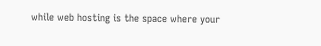while web hosting is the space where your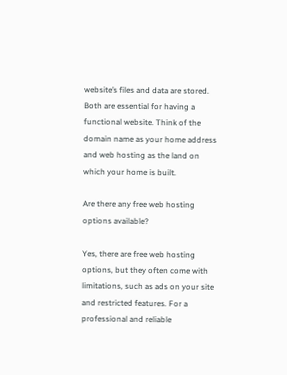website’s files and data are stored. Both are essential for having a functional website. Think of the domain name as your home address and web hosting as the land on which your home is built.

Are there any free web hosting options available?

Yes, there are free web hosting options, but they often come with limitations, such as ads on your site and restricted features. For a professional and reliable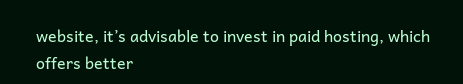website, it’s advisable to invest in paid hosting, which offers better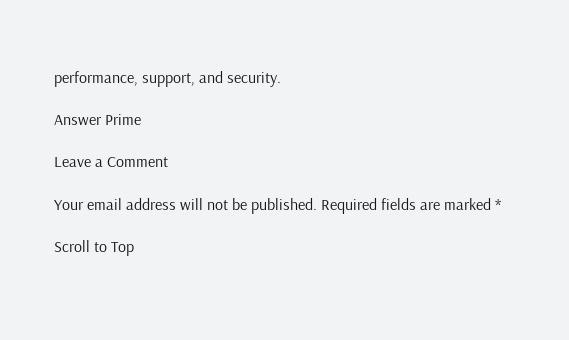performance, support, and security.

Answer Prime

Leave a Comment

Your email address will not be published. Required fields are marked *

Scroll to Top